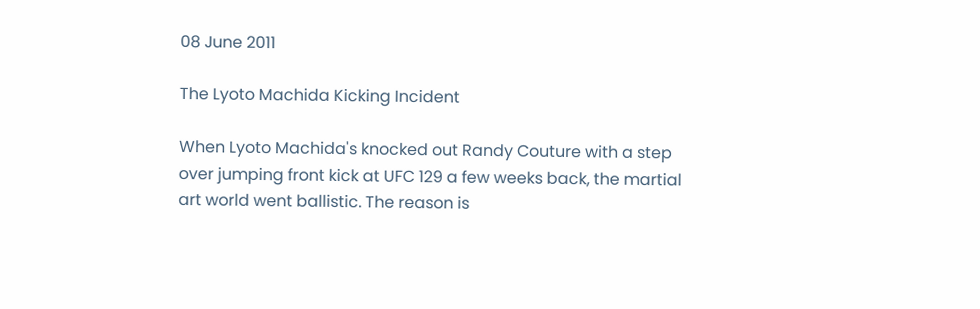08 June 2011

The Lyoto Machida Kicking Incident

When Lyoto Machida's knocked out Randy Couture with a step over jumping front kick at UFC 129 a few weeks back, the martial art world went ballistic. The reason is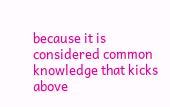because it is considered common knowledge that kicks above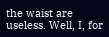the waist are useless. Well, I, for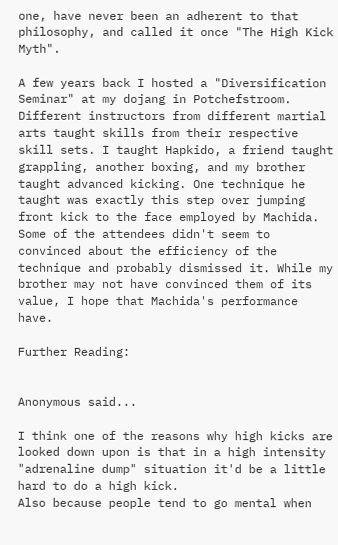one, have never been an adherent to that philosophy, and called it once "The High Kick Myth".

A few years back I hosted a "Diversification Seminar" at my dojang in Potchefstroom. Different instructors from different martial arts taught skills from their respective skill sets. I taught Hapkido, a friend taught grappling, another boxing, and my brother taught advanced kicking. One technique he taught was exactly this step over jumping front kick to the face employed by Machida. Some of the attendees didn't seem to convinced about the efficiency of the technique and probably dismissed it. While my brother may not have convinced them of its value, I hope that Machida's performance have.

Further Reading:


Anonymous said...

I think one of the reasons why high kicks are looked down upon is that in a high intensity "adrenaline dump" situation it'd be a little hard to do a high kick.
Also because people tend to go mental when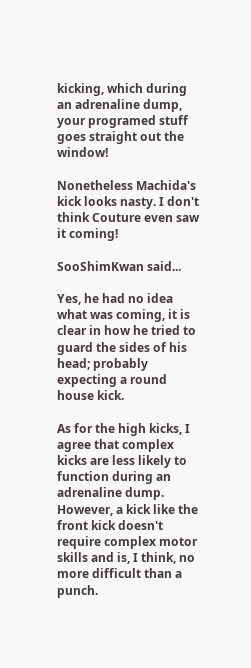kicking, which during an adrenaline dump, your programed stuff goes straight out the window!

Nonetheless Machida's kick looks nasty. I don't think Couture even saw it coming!

SooShimKwan said...

Yes, he had no idea what was coming, it is clear in how he tried to guard the sides of his head; probably expecting a round house kick.

As for the high kicks, I agree that complex kicks are less likely to function during an adrenaline dump. However, a kick like the front kick doesn't require complex motor skills and is, I think, no more difficult than a punch.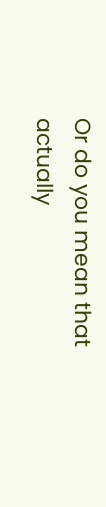Or do you mean that actually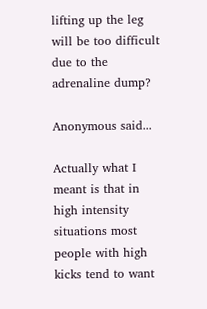lifting up the leg will be too difficult due to the adrenaline dump?

Anonymous said...

Actually what I meant is that in high intensity situations most people with high kicks tend to want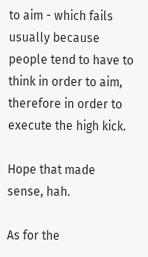to aim - which fails usually because people tend to have to think in order to aim, therefore in order to execute the high kick.

Hope that made sense, hah.

As for the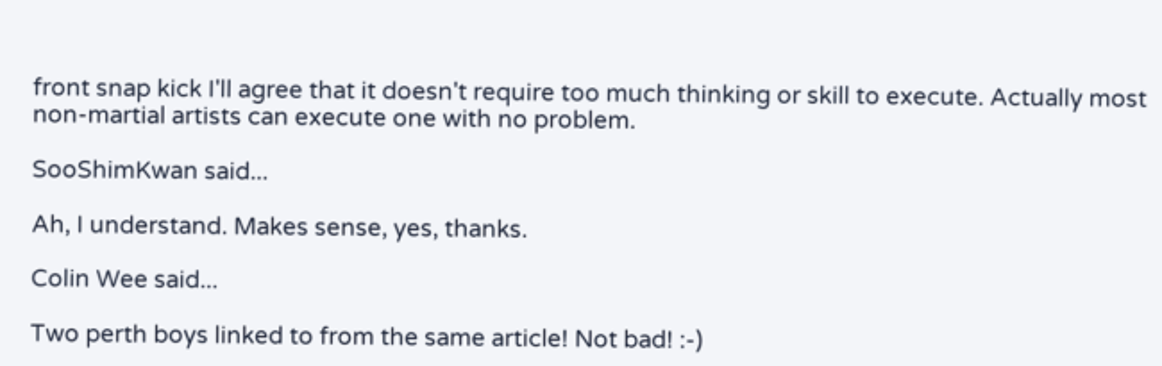front snap kick I'll agree that it doesn't require too much thinking or skill to execute. Actually most non-martial artists can execute one with no problem.

SooShimKwan said...

Ah, I understand. Makes sense, yes, thanks.

Colin Wee said...

Two perth boys linked to from the same article! Not bad! :-)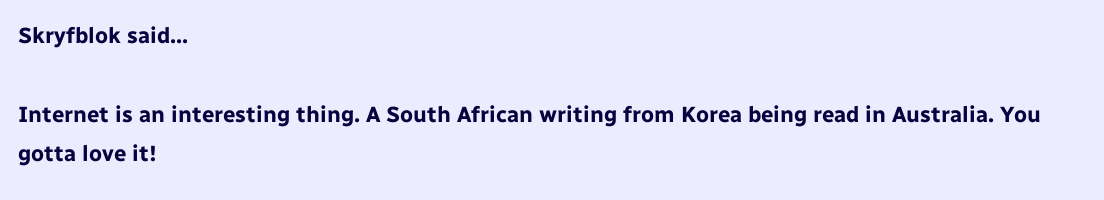Skryfblok said...

Internet is an interesting thing. A South African writing from Korea being read in Australia. You gotta love it!